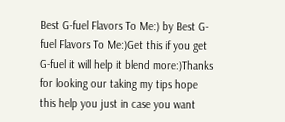Best G-fuel Flavors To Me:) by Best G-fuel Flavors To Me:)Get this if you get G-fuel it will help it blend more:)Thanks for looking our taking my tips hope this help you just in case you want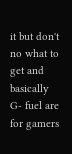it but don't no what to get and basically G- fuel are for gamers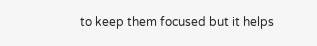to keep them focused but it helps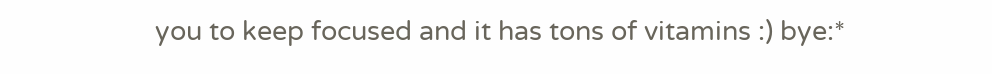you to keep focused and it has tons of vitamins :) bye:*